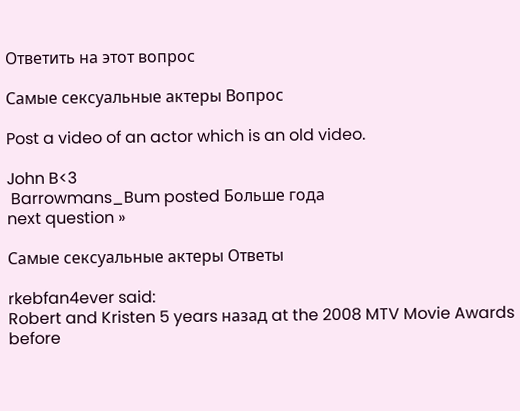Ответить на этот вопрос

Самые сексуальные актеры Вопрос

Post a video of an actor which is an old video.

John B<3
 Barrowmans_Bum posted Больше года
next question »

Самые сексуальные актеры Ответы

rkebfan4ever said:
Robert and Kristen 5 years назад at the 2008 MTV Movie Awards before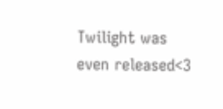Twilight was even released<3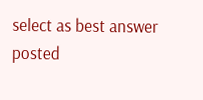select as best answer
posted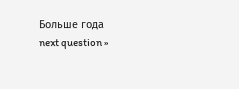Больше года
next question »